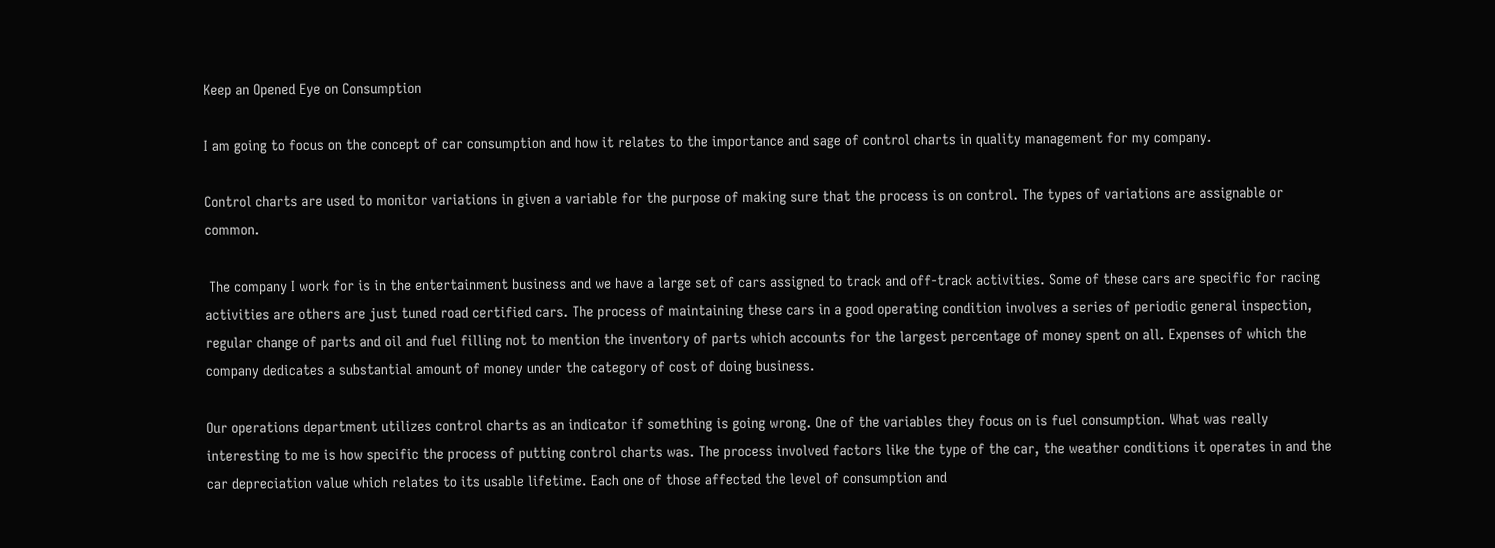Keep an Opened Eye on Consumption

I am going to focus on the concept of car consumption and how it relates to the importance and sage of control charts in quality management for my company.

Control charts are used to monitor variations in given a variable for the purpose of making sure that the process is on control. The types of variations are assignable or common.

 The company I work for is in the entertainment business and we have a large set of cars assigned to track and off-track activities. Some of these cars are specific for racing activities are others are just tuned road certified cars. The process of maintaining these cars in a good operating condition involves a series of periodic general inspection, regular change of parts and oil and fuel filling not to mention the inventory of parts which accounts for the largest percentage of money spent on all. Expenses of which the company dedicates a substantial amount of money under the category of cost of doing business.

Our operations department utilizes control charts as an indicator if something is going wrong. One of the variables they focus on is fuel consumption. What was really interesting to me is how specific the process of putting control charts was. The process involved factors like the type of the car, the weather conditions it operates in and the car depreciation value which relates to its usable lifetime. Each one of those affected the level of consumption and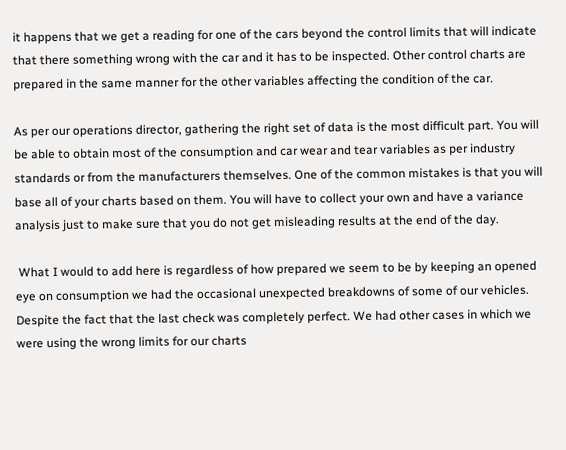it happens that we get a reading for one of the cars beyond the control limits that will indicate that there something wrong with the car and it has to be inspected. Other control charts are prepared in the same manner for the other variables affecting the condition of the car.

As per our operations director, gathering the right set of data is the most difficult part. You will be able to obtain most of the consumption and car wear and tear variables as per industry standards or from the manufacturers themselves. One of the common mistakes is that you will base all of your charts based on them. You will have to collect your own and have a variance analysis just to make sure that you do not get misleading results at the end of the day.

 What I would to add here is regardless of how prepared we seem to be by keeping an opened eye on consumption we had the occasional unexpected breakdowns of some of our vehicles. Despite the fact that the last check was completely perfect. We had other cases in which we were using the wrong limits for our charts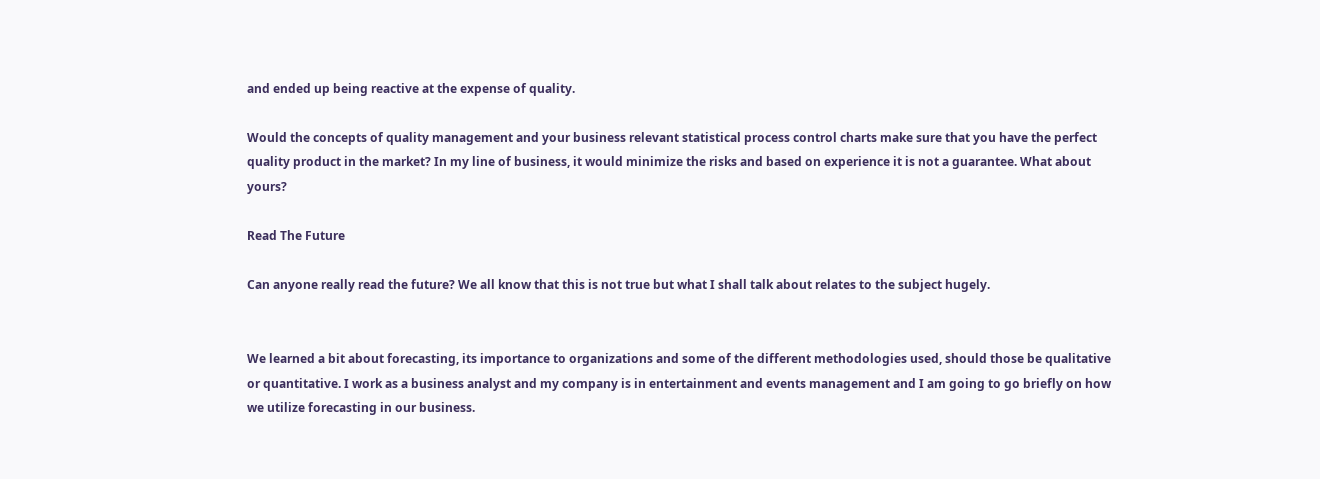and ended up being reactive at the expense of quality.

Would the concepts of quality management and your business relevant statistical process control charts make sure that you have the perfect quality product in the market? In my line of business, it would minimize the risks and based on experience it is not a guarantee. What about yours?

Read The Future

Can anyone really read the future? We all know that this is not true but what I shall talk about relates to the subject hugely.


We learned a bit about forecasting, its importance to organizations and some of the different methodologies used, should those be qualitative or quantitative. I work as a business analyst and my company is in entertainment and events management and I am going to go briefly on how we utilize forecasting in our business.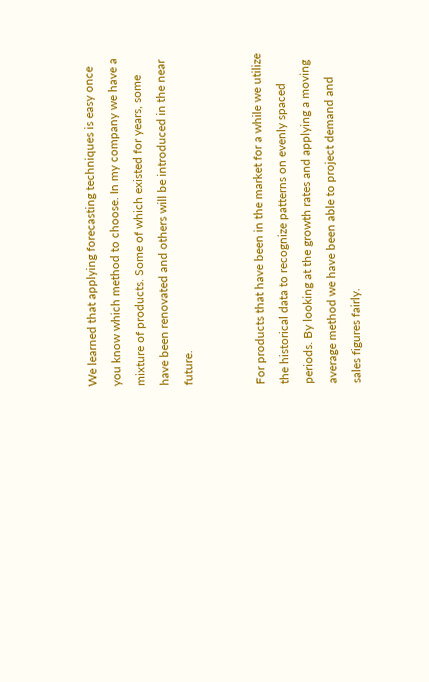We learned that applying forecasting techniques is easy once you know which method to choose. In my company we have a mixture of products. Some of which existed for years, some have been renovated and others will be introduced in the near future.


For products that have been in the market for a while we utilize the historical data to recognize patterns on evenly spaced periods. By looking at the growth rates and applying a moving average method we have been able to project demand and sales figures fairly.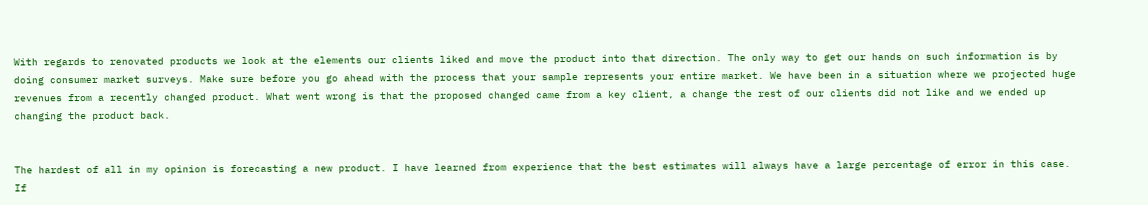With regards to renovated products we look at the elements our clients liked and move the product into that direction. The only way to get our hands on such information is by doing consumer market surveys. Make sure before you go ahead with the process that your sample represents your entire market. We have been in a situation where we projected huge revenues from a recently changed product. What went wrong is that the proposed changed came from a key client, a change the rest of our clients did not like and we ended up changing the product back.


The hardest of all in my opinion is forecasting a new product. I have learned from experience that the best estimates will always have a large percentage of error in this case. If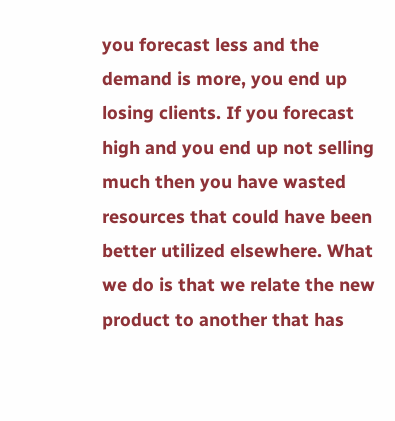you forecast less and the demand is more, you end up losing clients. If you forecast high and you end up not selling much then you have wasted resources that could have been better utilized elsewhere. What we do is that we relate the new product to another that has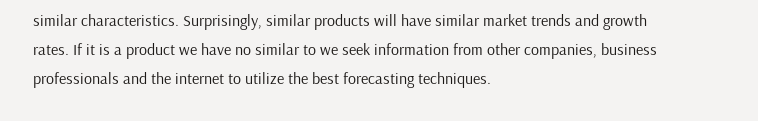similar characteristics. Surprisingly, similar products will have similar market trends and growth rates. If it is a product we have no similar to we seek information from other companies, business professionals and the internet to utilize the best forecasting techniques.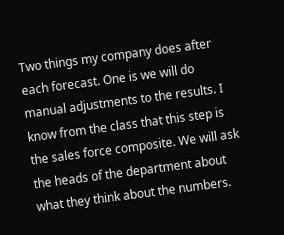Two things my company does after each forecast. One is we will do manual adjustments to the results. I know from the class that this step is the sales force composite. We will ask the heads of the department about what they think about the numbers.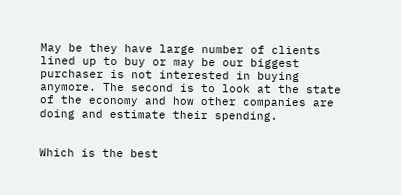May be they have large number of clients lined up to buy or may be our biggest purchaser is not interested in buying anymore. The second is to look at the state of the economy and how other companies are doing and estimate their spending.


Which is the best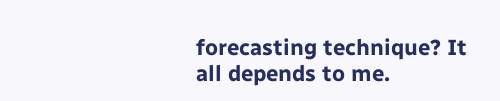forecasting technique? It all depends to me.